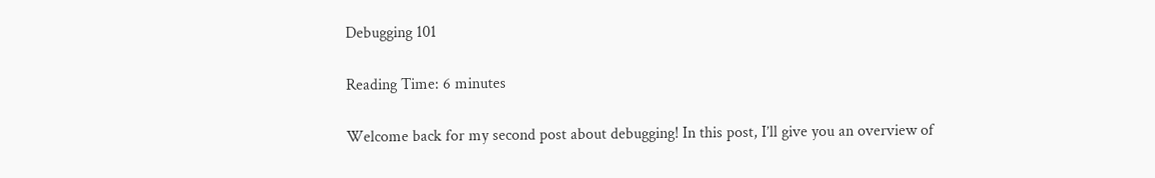Debugging 101

Reading Time: 6 minutes

Welcome back for my second post about debugging! In this post, I’ll give you an overview of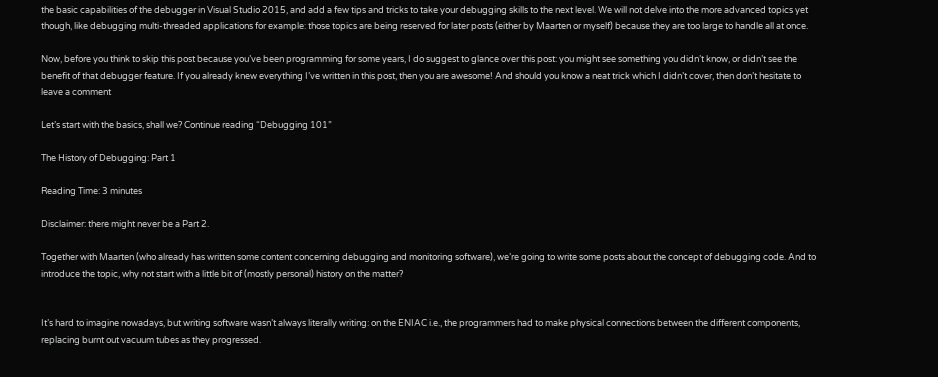the basic capabilities of the debugger in Visual Studio 2015, and add a few tips and tricks to take your debugging skills to the next level. We will not delve into the more advanced topics yet though, like debugging multi-threaded applications for example: those topics are being reserved for later posts (either by Maarten or myself) because they are too large to handle all at once.

Now, before you think to skip this post because you’ve been programming for some years, I do suggest to glance over this post: you might see something you didn’t know, or didn’t see the benefit of that debugger feature. If you already knew everything I’ve written in this post, then you are awesome! And should you know a neat trick which I didn’t cover, then don’t hesitate to leave a comment

Let’s start with the basics, shall we? Continue reading “Debugging 101”

The History of Debugging: Part 1

Reading Time: 3 minutes

Disclaimer: there might never be a Part 2.

Together with Maarten (who already has written some content concerning debugging and monitoring software), we’re going to write some posts about the concept of debugging code. And to introduce the topic, why not start with a little bit of (mostly personal) history on the matter?


It’s hard to imagine nowadays, but writing software wasn’t always literally writing: on the ENIAC i.e., the programmers had to make physical connections between the different components, replacing burnt out vacuum tubes as they progressed.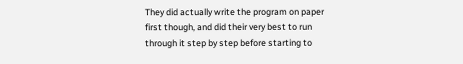They did actually write the program on paper first though, and did their very best to run through it step by step before starting to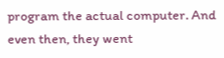program the actual computer. And even then, they went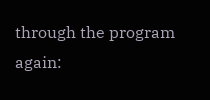through the program again: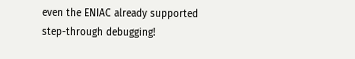even the ENIAC already supported step-through debugging!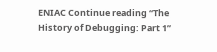ENIAC Continue reading “The History of Debugging: Part 1”